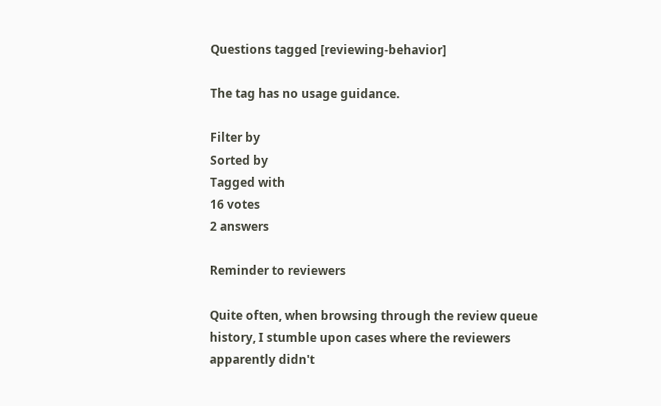Questions tagged [reviewing-behavior]

The tag has no usage guidance.

Filter by
Sorted by
Tagged with
16 votes
2 answers

Reminder to reviewers

Quite often, when browsing through the review queue history, I stumble upon cases where the reviewers apparently didn't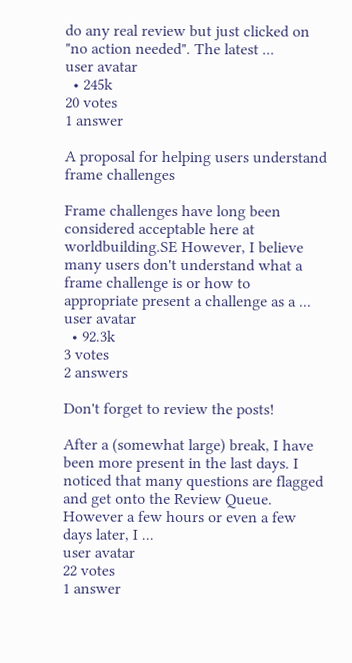do any real review but just clicked on "no action needed". The latest ...
user avatar
  • 245k
20 votes
1 answer

A proposal for helping users understand frame challenges

Frame challenges have long been considered acceptable here at worldbuilding.SE However, I believe many users don't understand what a frame challenge is or how to appropriate present a challenge as a ...
user avatar
  • 92.3k
3 votes
2 answers

Don't forget to review the posts!

After a (somewhat large) break, I have been more present in the last days. I noticed that many questions are flagged and get onto the Review Queue. However a few hours or even a few days later, I ...
user avatar
22 votes
1 answer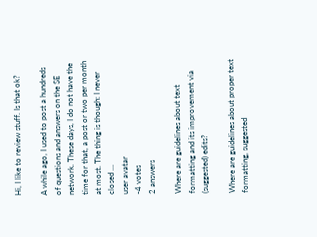Hi, I like to review stuff. Is that ok?

A while ago, I used to post a hundreds of questions and answers on the SE network. These days, I do not have the time for that, a post or two per month at most. The thing is though: I never closed ...
user avatar
-4 votes
2 answers

Where are guidelines about text formatting and its improvement via (suggested) edits?

Where are guidelines about proper text formatting, suggested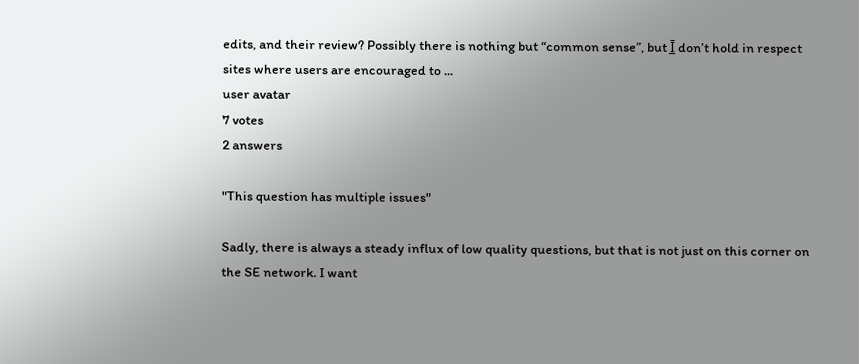edits, and their review? Possibly there is nothing but “common sense”, but Ī̲ don’t hold in respect sites where users are encouraged to ...
user avatar
7 votes
2 answers

"This question has multiple issues"

Sadly, there is always a steady influx of low quality questions, but that is not just on this corner on the SE network. I want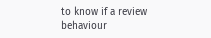to know if a review behaviour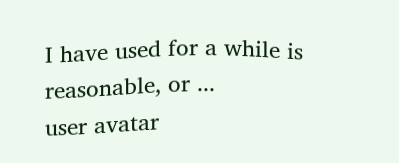I have used for a while is reasonable, or ...
user avatar